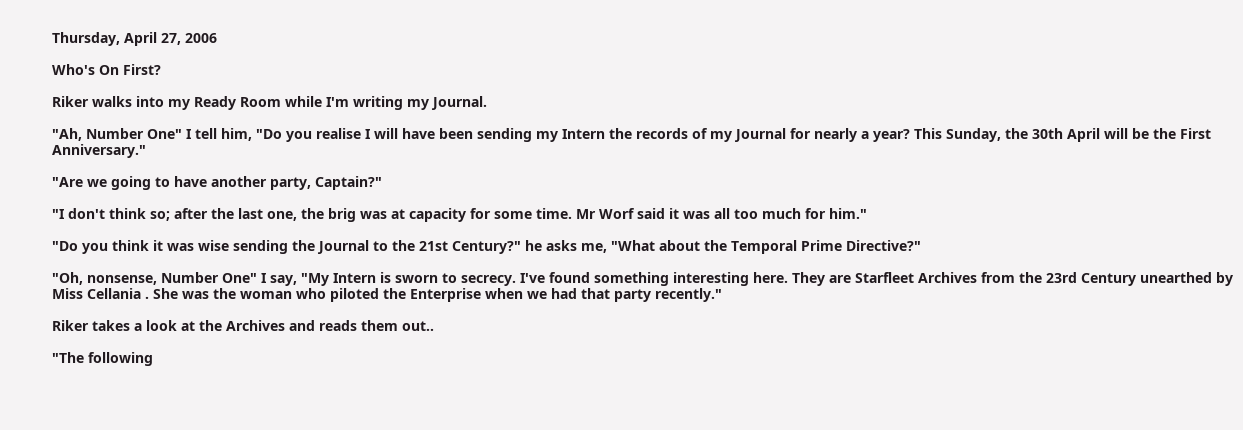Thursday, April 27, 2006

Who's On First?

Riker walks into my Ready Room while I'm writing my Journal.

"Ah, Number One" I tell him, "Do you realise I will have been sending my Intern the records of my Journal for nearly a year? This Sunday, the 30th April will be the First Anniversary."

"Are we going to have another party, Captain?"

"I don't think so; after the last one, the brig was at capacity for some time. Mr Worf said it was all too much for him."

"Do you think it was wise sending the Journal to the 21st Century?" he asks me, "What about the Temporal Prime Directive?"

"Oh, nonsense, Number One" I say, "My Intern is sworn to secrecy. I've found something interesting here. They are Starfleet Archives from the 23rd Century unearthed by Miss Cellania . She was the woman who piloted the Enterprise when we had that party recently."

Riker takes a look at the Archives and reads them out..

"The following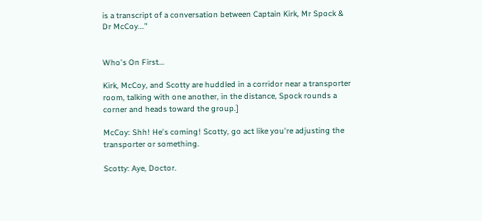is a transcript of a conversation between Captain Kirk, Mr Spock & Dr McCoy..."


Who's On First...

Kirk, McCoy, and Scotty are huddled in a corridor near a transporter room, talking with one another, in the distance, Spock rounds a corner and heads toward the group.]

McCoy: Shh! He's coming! Scotty, go act like you're adjusting the transporter or something.

Scotty: Aye, Doctor.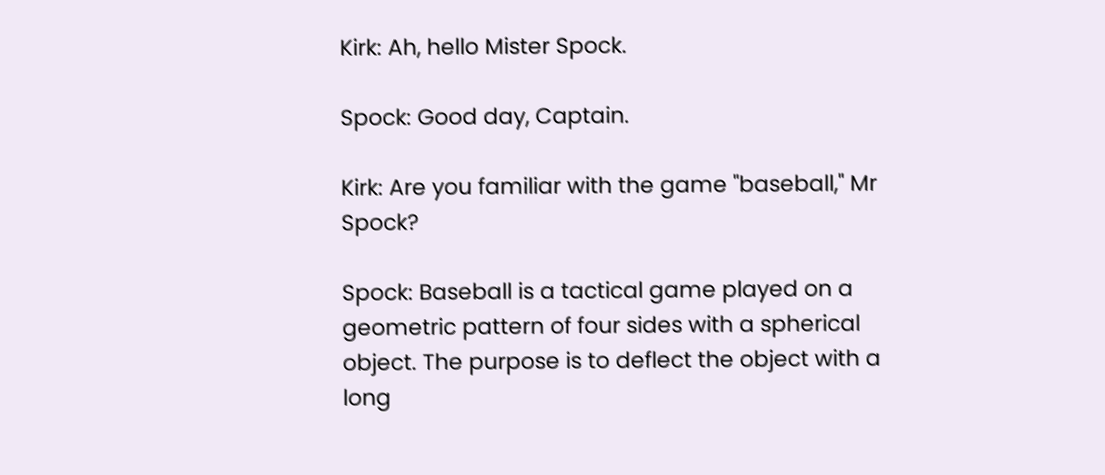Kirk: Ah, hello Mister Spock.

Spock: Good day, Captain.

Kirk: Are you familiar with the game "baseball," Mr Spock?

Spock: Baseball is a tactical game played on a geometric pattern of four sides with a spherical object. The purpose is to deflect the object with a long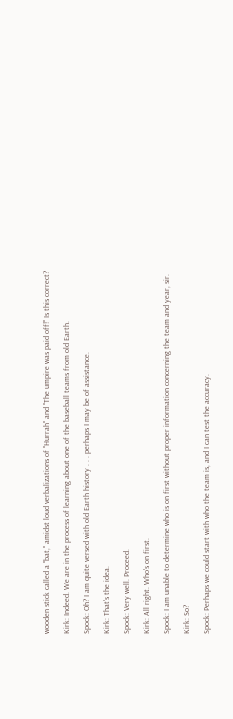wooden stick called a "bat," amidst loud verbalizations of "Hurrah" and "The umpire was paid off!" Is this correct?

Kirk: Indeed. We are in the process of learning about one of the baseball teams from old Earth.

Spock: Oh? I am quite versed with old Earth history . . . perhaps I may be of assistance.

Kirk: That's the idea.

Spock: Very well. Proceed.

Kirk: All right. Who's on first.

Spock: I am unable to determine who is on first without proper information concerning the team and year, sir.

Kirk: So?

Spock: Perhaps we could start with who the team is, and I can test the accuracy.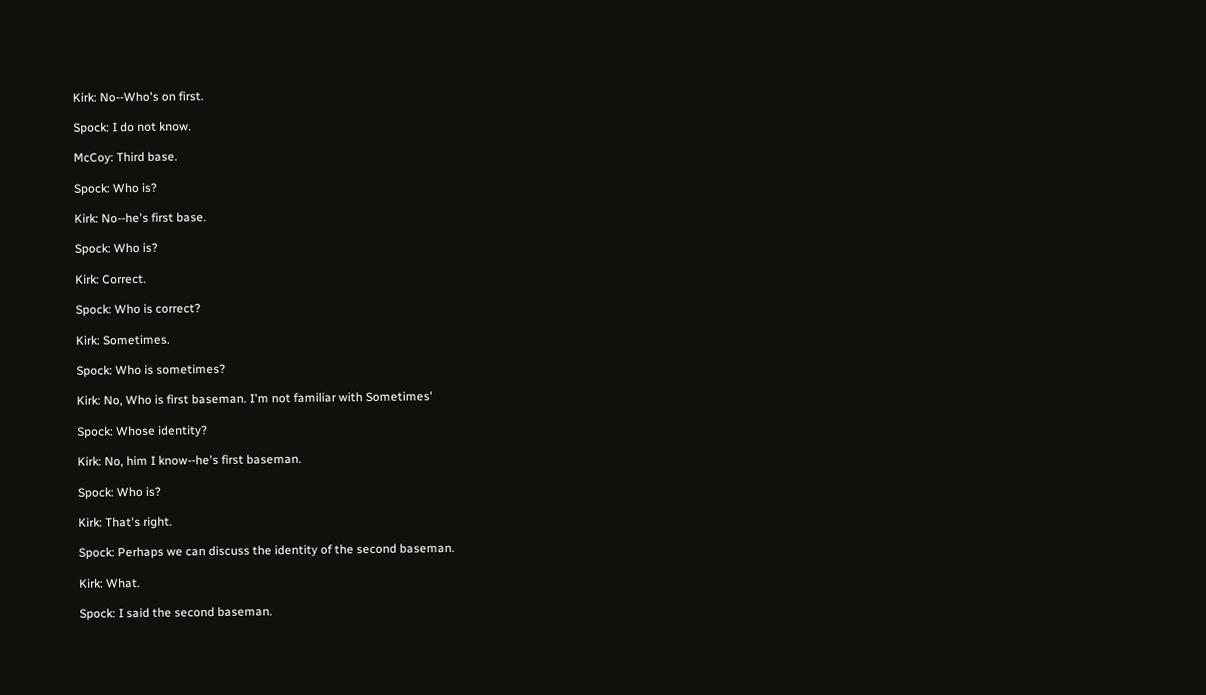Kirk: No--Who's on first.

Spock: I do not know.

McCoy: Third base.

Spock: Who is?

Kirk: No--he's first base.

Spock: Who is?

Kirk: Correct.

Spock: Who is correct?

Kirk: Sometimes.

Spock: Who is sometimes?

Kirk: No, Who is first baseman. I'm not familiar with Sometimes'

Spock: Whose identity?

Kirk: No, him I know--he's first baseman.

Spock: Who is?

Kirk: That's right.

Spock: Perhaps we can discuss the identity of the second baseman.

Kirk: What.

Spock: I said the second baseman.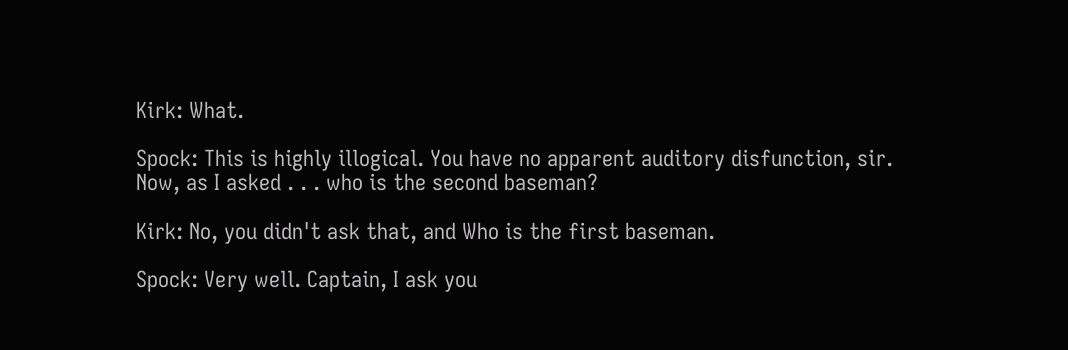Kirk: What.

Spock: This is highly illogical. You have no apparent auditory disfunction, sir. Now, as I asked . . . who is the second baseman?

Kirk: No, you didn't ask that, and Who is the first baseman.

Spock: Very well. Captain, I ask you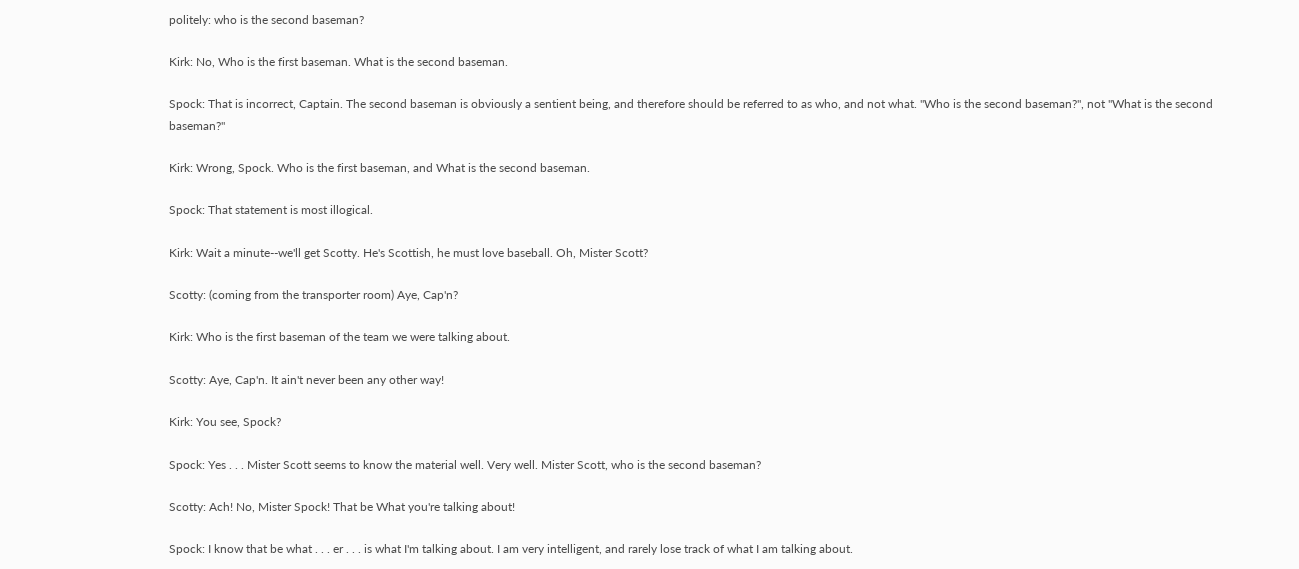politely: who is the second baseman?

Kirk: No, Who is the first baseman. What is the second baseman.

Spock: That is incorrect, Captain. The second baseman is obviously a sentient being, and therefore should be referred to as who, and not what. "Who is the second baseman?", not "What is the second baseman?"

Kirk: Wrong, Spock. Who is the first baseman, and What is the second baseman.

Spock: That statement is most illogical.

Kirk: Wait a minute--we'll get Scotty. He's Scottish, he must love baseball. Oh, Mister Scott?

Scotty: (coming from the transporter room) Aye, Cap'n?

Kirk: Who is the first baseman of the team we were talking about.

Scotty: Aye, Cap'n. It ain't never been any other way!

Kirk: You see, Spock?

Spock: Yes . . . Mister Scott seems to know the material well. Very well. Mister Scott, who is the second baseman?

Scotty: Ach! No, Mister Spock! That be What you're talking about!

Spock: I know that be what . . . er . . . is what I'm talking about. I am very intelligent, and rarely lose track of what I am talking about.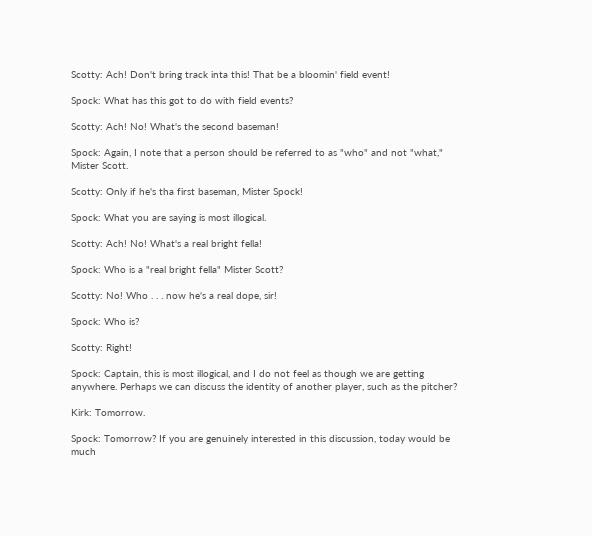Scotty: Ach! Don't bring track inta this! That be a bloomin' field event!

Spock: What has this got to do with field events?

Scotty: Ach! No! What's the second baseman!

Spock: Again, I note that a person should be referred to as "who" and not "what," Mister Scott.

Scotty: Only if he's tha first baseman, Mister Spock!

Spock: What you are saying is most illogical.

Scotty: Ach! No! What's a real bright fella!

Spock: Who is a "real bright fella" Mister Scott?

Scotty: No! Who . . . now he's a real dope, sir!

Spock: Who is?

Scotty: Right!

Spock: Captain, this is most illogical, and I do not feel as though we are getting anywhere. Perhaps we can discuss the identity of another player, such as the pitcher?

Kirk: Tomorrow.

Spock: Tomorrow? If you are genuinely interested in this discussion, today would be much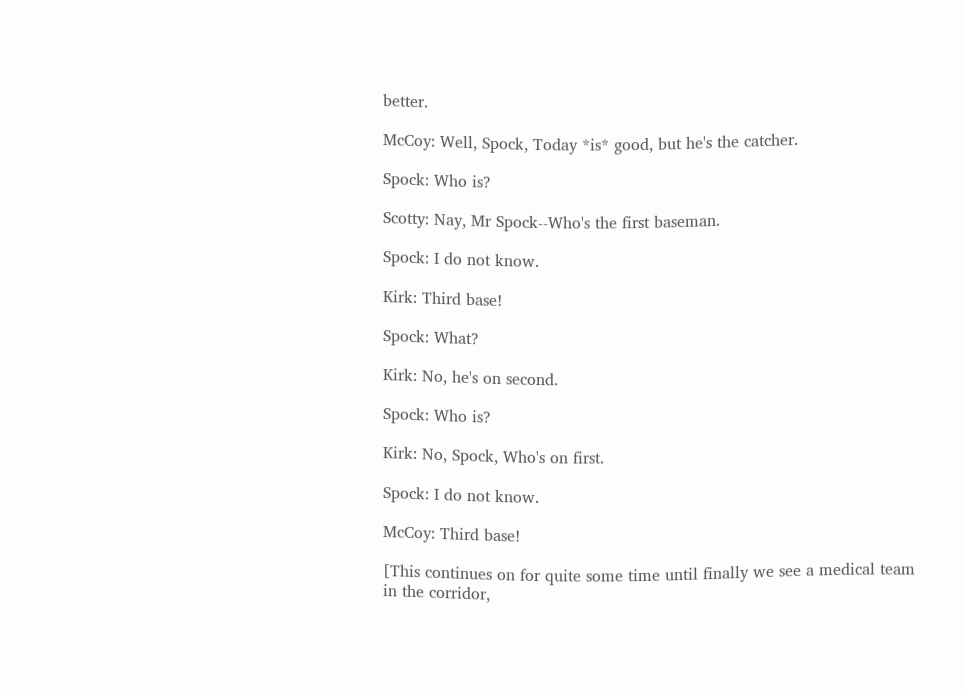better.

McCoy: Well, Spock, Today *is* good, but he's the catcher.

Spock: Who is?

Scotty: Nay, Mr Spock--Who's the first baseman.

Spock: I do not know.

Kirk: Third base!

Spock: What?

Kirk: No, he's on second.

Spock: Who is?

Kirk: No, Spock, Who's on first.

Spock: I do not know.

McCoy: Third base!

[This continues on for quite some time until finally we see a medical team in the corridor,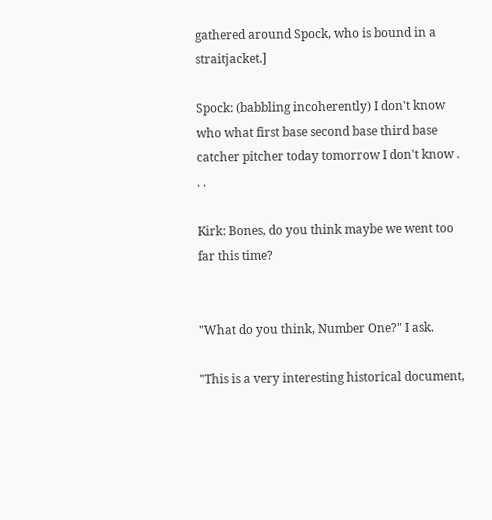gathered around Spock, who is bound in a straitjacket.]

Spock: (babbling incoherently) I don't know who what first base second base third base catcher pitcher today tomorrow I don't know . . .

Kirk: Bones, do you think maybe we went too far this time?


"What do you think, Number One?" I ask.

"This is a very interesting historical document,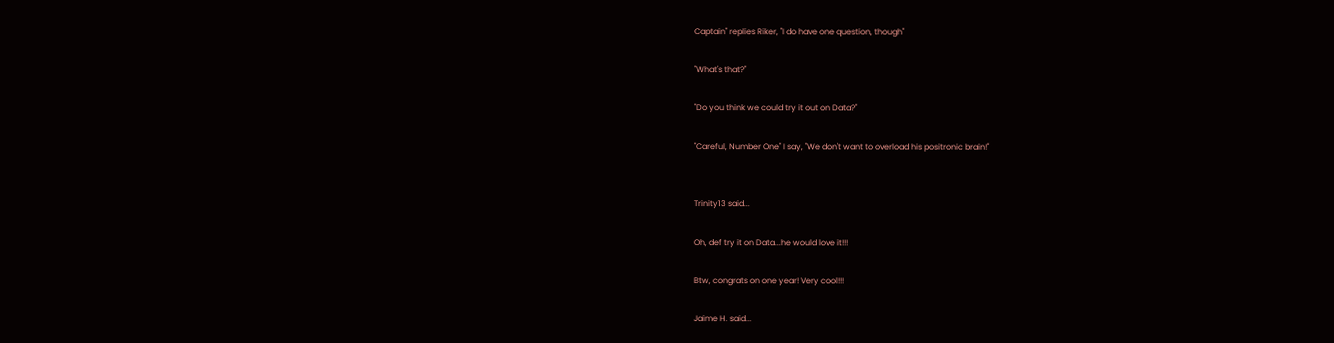Captain" replies Riker, "I do have one question, though"

"What's that?"

"Do you think we could try it out on Data?"

"Careful, Number One" I say, "We don't want to overload his positronic brain!"


Trinity13 said...

Oh, def try it on Data...he would love it!!!

Btw, congrats on one year! Very cool!!!

Jaime H. said...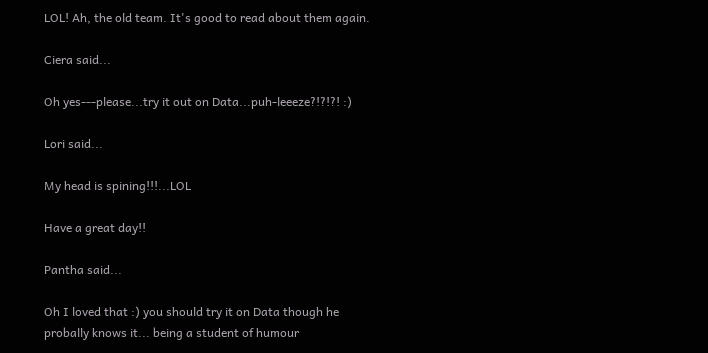LOL! Ah, the old team. It's good to read about them again.

Ciera said...

Oh yes---please...try it out on Data...puh-leeeze?!?!?! :)

Lori said...

My head is spining!!!...LOL

Have a great day!!

Pantha said...

Oh I loved that :) you should try it on Data though he probally knows it... being a student of humour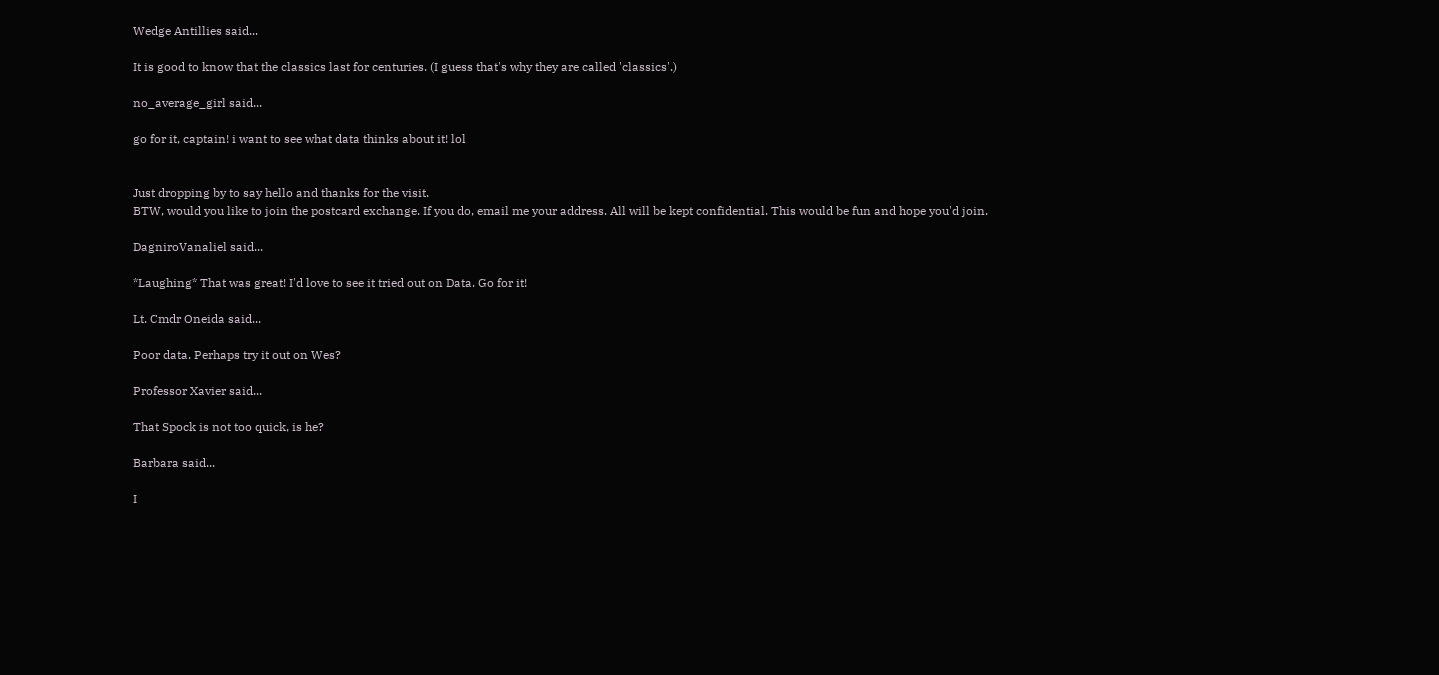Wedge Antillies said...

It is good to know that the classics last for centuries. (I guess that's why they are called 'classics'.)

no_average_girl said...

go for it, captain! i want to see what data thinks about it! lol


Just dropping by to say hello and thanks for the visit.
BTW, would you like to join the postcard exchange. If you do, email me your address. All will be kept confidential. This would be fun and hope you'd join.

DagniroVanaliel said...

*Laughing* That was great! I'd love to see it tried out on Data. Go for it!

Lt. Cmdr Oneida said...

Poor data. Perhaps try it out on Wes?

Professor Xavier said...

That Spock is not too quick, is he?

Barbara said...

I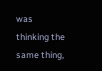was thinking the same thing,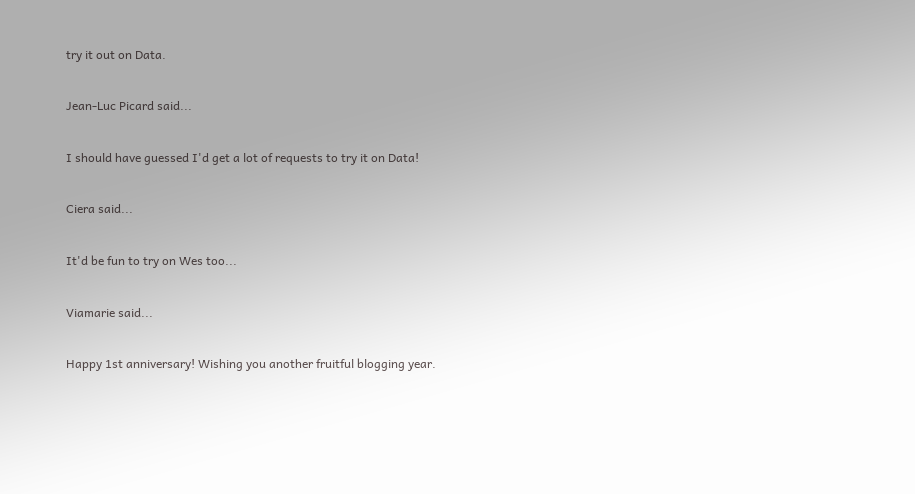try it out on Data.

Jean-Luc Picard said...

I should have guessed I'd get a lot of requests to try it on Data!

Ciera said...

It'd be fun to try on Wes too...

Viamarie said...

Happy 1st anniversary! Wishing you another fruitful blogging year.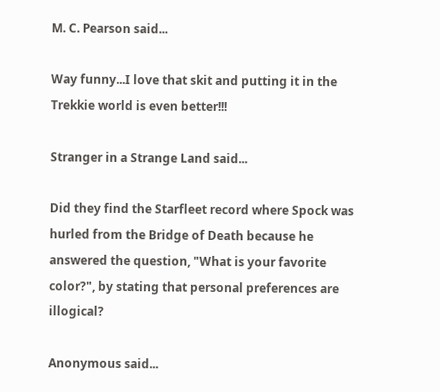M. C. Pearson said...

Way funny...I love that skit and putting it in the Trekkie world is even better!!!

Stranger in a Strange Land said...

Did they find the Starfleet record where Spock was hurled from the Bridge of Death because he answered the question, "What is your favorite color?", by stating that personal preferences are illogical?

Anonymous said...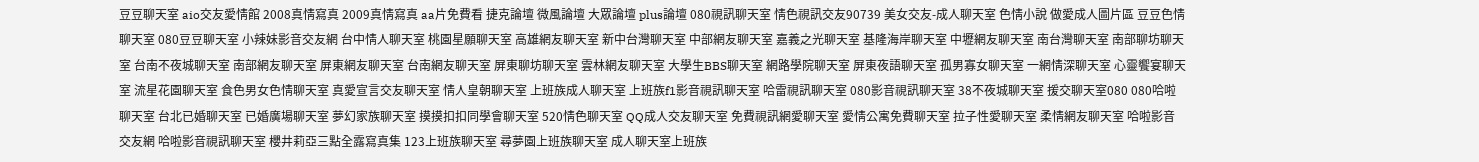豆豆聊天室 aio交友愛情館 2008真情寫真 2009真情寫真 aa片免費看 捷克論壇 微風論壇 大眾論壇 plus論壇 080視訊聊天室 情色視訊交友90739 美女交友-成人聊天室 色情小說 做愛成人圖片區 豆豆色情聊天室 080豆豆聊天室 小辣妹影音交友網 台中情人聊天室 桃園星願聊天室 高雄網友聊天室 新中台灣聊天室 中部網友聊天室 嘉義之光聊天室 基隆海岸聊天室 中壢網友聊天室 南台灣聊天室 南部聊坊聊天室 台南不夜城聊天室 南部網友聊天室 屏東網友聊天室 台南網友聊天室 屏東聊坊聊天室 雲林網友聊天室 大學生BBS聊天室 網路學院聊天室 屏東夜語聊天室 孤男寡女聊天室 一網情深聊天室 心靈饗宴聊天室 流星花園聊天室 食色男女色情聊天室 真愛宣言交友聊天室 情人皇朝聊天室 上班族成人聊天室 上班族f1影音視訊聊天室 哈雷視訊聊天室 080影音視訊聊天室 38不夜城聊天室 援交聊天室080 080哈啦聊天室 台北已婚聊天室 已婚廣場聊天室 夢幻家族聊天室 摸摸扣扣同學會聊天室 520情色聊天室 QQ成人交友聊天室 免費視訊網愛聊天室 愛情公寓免費聊天室 拉子性愛聊天室 柔情網友聊天室 哈啦影音交友網 哈啦影音視訊聊天室 櫻井莉亞三點全露寫真集 123上班族聊天室 尋夢園上班族聊天室 成人聊天室上班族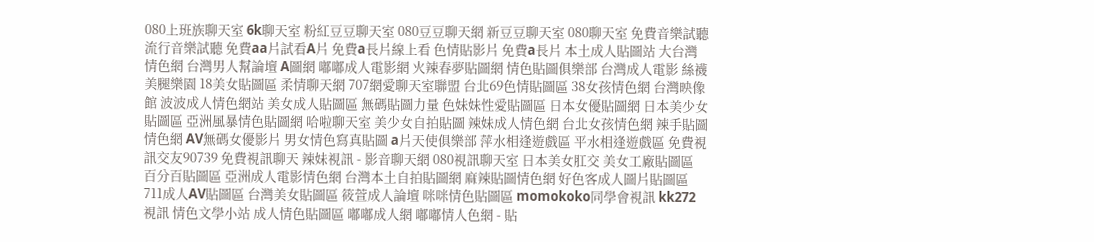080上班族聊天室 6k聊天室 粉紅豆豆聊天室 080豆豆聊天網 新豆豆聊天室 080聊天室 免費音樂試聽 流行音樂試聽 免費aa片試看A片 免費a長片線上看 色情貼影片 免費a長片 本土成人貼圖站 大台灣情色網 台灣男人幫論壇 A圖網 嘟嘟成人電影網 火辣春夢貼圖網 情色貼圖俱樂部 台灣成人電影 絲襪美腿樂園 18美女貼圖區 柔情聊天網 707網愛聊天室聯盟 台北69色情貼圖區 38女孩情色網 台灣映像館 波波成人情色網站 美女成人貼圖區 無碼貼圖力量 色妹妹性愛貼圖區 日本女優貼圖網 日本美少女貼圖區 亞洲風暴情色貼圖網 哈啦聊天室 美少女自拍貼圖 辣妹成人情色網 台北女孩情色網 辣手貼圖情色網 AV無碼女優影片 男女情色寫真貼圖 a片天使俱樂部 萍水相逢遊戲區 平水相逢遊戲區 免費視訊交友90739 免費視訊聊天 辣妹視訊 - 影音聊天網 080視訊聊天室 日本美女肛交 美女工廠貼圖區 百分百貼圖區 亞洲成人電影情色網 台灣本土自拍貼圖網 麻辣貼圖情色網 好色客成人圖片貼圖區 711成人AV貼圖區 台灣美女貼圖區 筱萱成人論壇 咪咪情色貼圖區 momokoko同學會視訊 kk272視訊 情色文學小站 成人情色貼圖區 嘟嘟成人網 嘟嘟情人色網 - 貼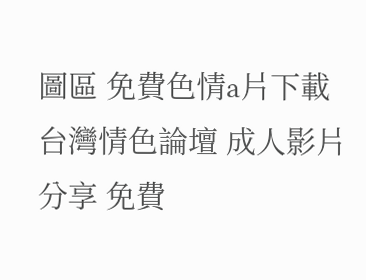圖區 免費色情a片下載 台灣情色論壇 成人影片分享 免費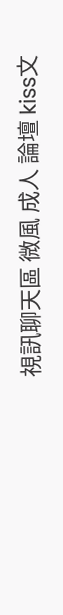視訊聊天區 微風 成人 論壇 kiss文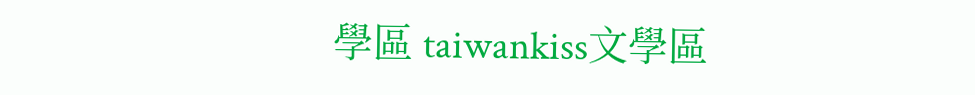學區 taiwankiss文學區